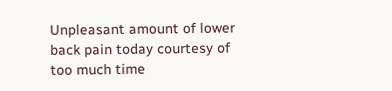Unpleasant amount of lower back pain today courtesy of too much time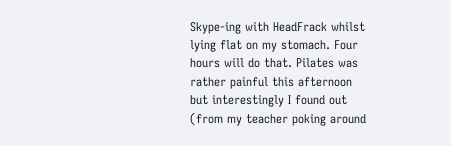Skype-ing with HeadFrack whilst lying flat on my stomach. Four hours will do that. Pilates was rather painful this afternoon but interestingly I found out (from my teacher poking around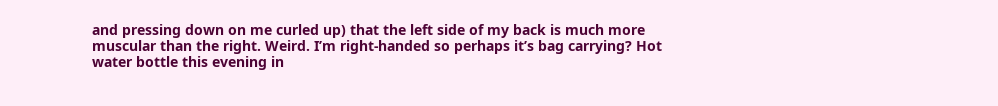and pressing down on me curled up) that the left side of my back is much more muscular than the right. Weird. I’m right-handed so perhaps it’s bag carrying? Hot water bottle this evening in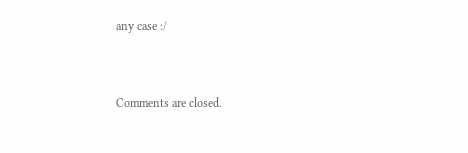any case :/


Comments are closed.